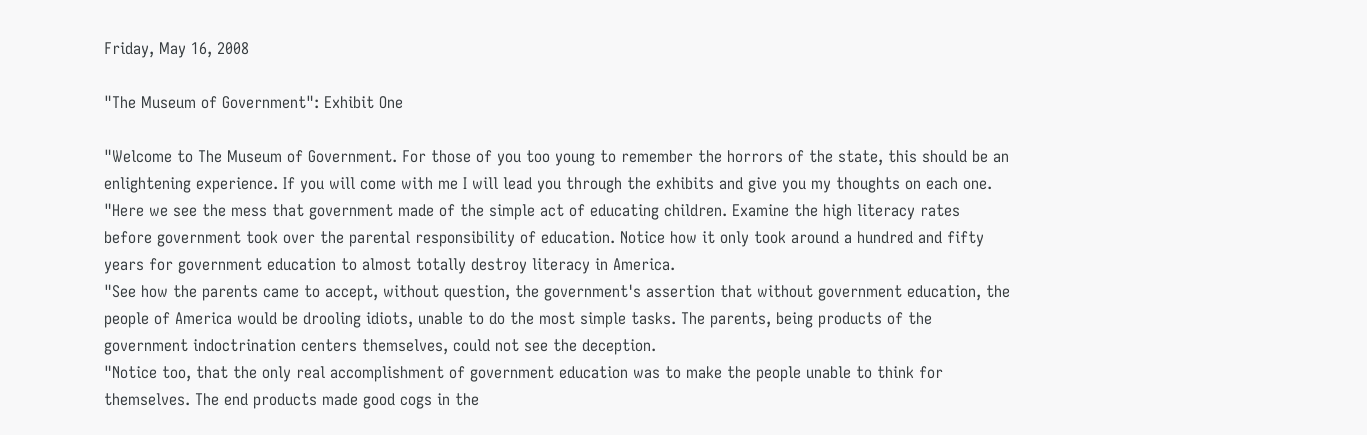Friday, May 16, 2008

"The Museum of Government": Exhibit One

"Welcome to The Museum of Government. For those of you too young to remember the horrors of the state, this should be an enlightening experience. If you will come with me I will lead you through the exhibits and give you my thoughts on each one.
"Here we see the mess that government made of the simple act of educating children. Examine the high literacy rates before government took over the parental responsibility of education. Notice how it only took around a hundred and fifty years for government education to almost totally destroy literacy in America.
"See how the parents came to accept, without question, the government's assertion that without government education, the people of America would be drooling idiots, unable to do the most simple tasks. The parents, being products of the government indoctrination centers themselves, could not see the deception.
"Notice too, that the only real accomplishment of government education was to make the people unable to think for themselves. The end products made good cogs in the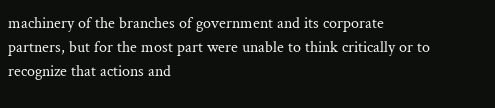machinery of the branches of government and its corporate partners, but for the most part were unable to think critically or to recognize that actions and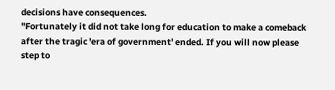decisions have consequences.
"Fortunately it did not take long for education to make a comeback after the tragic 'era of government' ended. If you will now please step to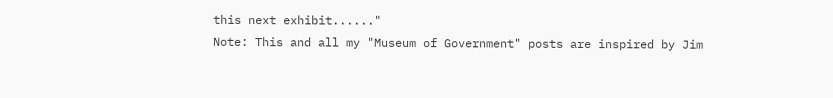this next exhibit......"
Note: This and all my "Museum of Government" posts are inspired by Jim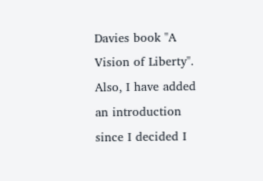Davies book "A Vision of Liberty". Also, I have added an introduction since I decided I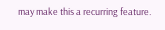may make this a recurring feature.